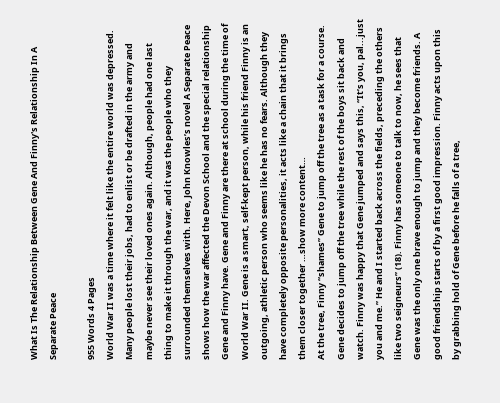What Is The Relationship Between Gene And Finny's Relationship In A Separate Peace

955 Words 4 Pages
World War II was a time where it felt like the entire world was depressed. Many people lost their jobs, had to enlist or be drafted in the army and maybe never see their loved ones again. Although, people had one last thing to make it through the war, and it was the people who they surrounded themselves with. Here, John Knowles’s novel A Separate Peace shows how the war affected the Devon School and the special relationship Gene and Finny have. Gene and Finny are there at school during the time of World War II. Gene is a smart, self-kept person, while his friend Finny is an outgoing, athletic person who seems like he has no fears. Although they have completely opposite personalities, it acts like a chain that it brings them closer together …show more content…
At the tree, Finny “shames” Gene to jump off the tree as a task for a course. Gene decides to jump off the tree while the rest of the boys sit back and watch. Finny was happy that Gene jumped and says this, “It’s you, pal...just you and me.” He and I started back across the fields, preceding the others like two seigneurs” (18). Finny has someone to talk to now, he sees that Gene was the only one brave enough to jump and they become friends. A good friendship starts of by a first good impression. Finny acts upon this by grabbing hold of Gene before he falls of a tree,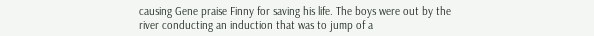causing Gene praise Finny for saving his life. The boys were out by the river conducting an induction that was to jump of a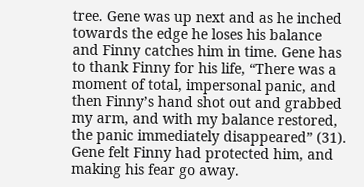tree. Gene was up next and as he inched towards the edge he loses his balance and Finny catches him in time. Gene has to thank Finny for his life, “There was a moment of total, impersonal panic, and then Finny’s hand shot out and grabbed my arm, and with my balance restored, the panic immediately disappeared” (31). Gene felt Finny had protected him, and making his fear go away.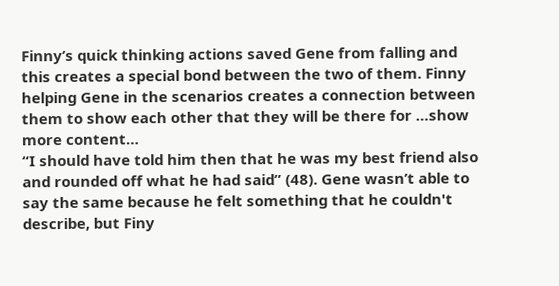Finny’s quick thinking actions saved Gene from falling and this creates a special bond between the two of them. Finny helping Gene in the scenarios creates a connection between them to show each other that they will be there for …show more content…
“I should have told him then that he was my best friend also and rounded off what he had said” (48). Gene wasn’t able to say the same because he felt something that he couldn't describe, but Finy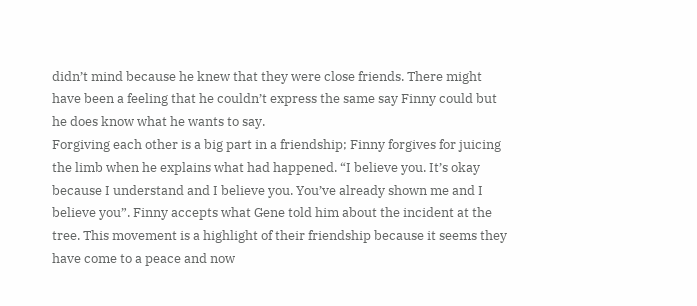didn’t mind because he knew that they were close friends. There might have been a feeling that he couldn’t express the same say Finny could but he does know what he wants to say.
Forgiving each other is a big part in a friendship; Finny forgives for juicing the limb when he explains what had happened. “I believe you. It’s okay because I understand and I believe you. You’ve already shown me and I believe you”. Finny accepts what Gene told him about the incident at the tree. This movement is a highlight of their friendship because it seems they have come to a peace and now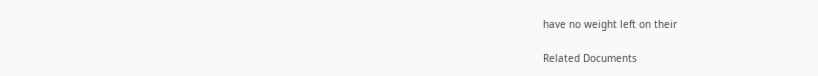have no weight left on their

Related Documents